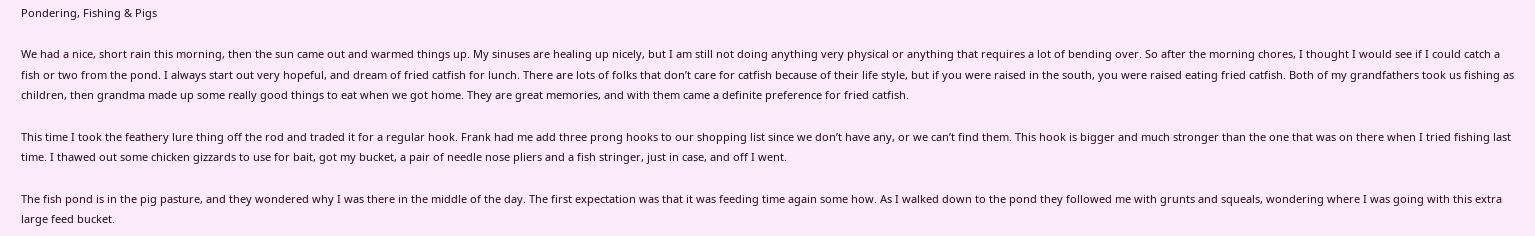Pondering, Fishing & Pigs

We had a nice, short rain this morning, then the sun came out and warmed things up. My sinuses are healing up nicely, but I am still not doing anything very physical or anything that requires a lot of bending over. So after the morning chores, I thought I would see if I could catch a fish or two from the pond. I always start out very hopeful, and dream of fried catfish for lunch. There are lots of folks that don’t care for catfish because of their life style, but if you were raised in the south, you were raised eating fried catfish. Both of my grandfathers took us fishing as children, then grandma made up some really good things to eat when we got home. They are great memories, and with them came a definite preference for fried catfish.

This time I took the feathery lure thing off the rod and traded it for a regular hook. Frank had me add three prong hooks to our shopping list since we don’t have any, or we can’t find them. This hook is bigger and much stronger than the one that was on there when I tried fishing last time. I thawed out some chicken gizzards to use for bait, got my bucket, a pair of needle nose pliers and a fish stringer, just in case, and off I went.

The fish pond is in the pig pasture, and they wondered why I was there in the middle of the day. The first expectation was that it was feeding time again some how. As I walked down to the pond they followed me with grunts and squeals, wondering where I was going with this extra large feed bucket.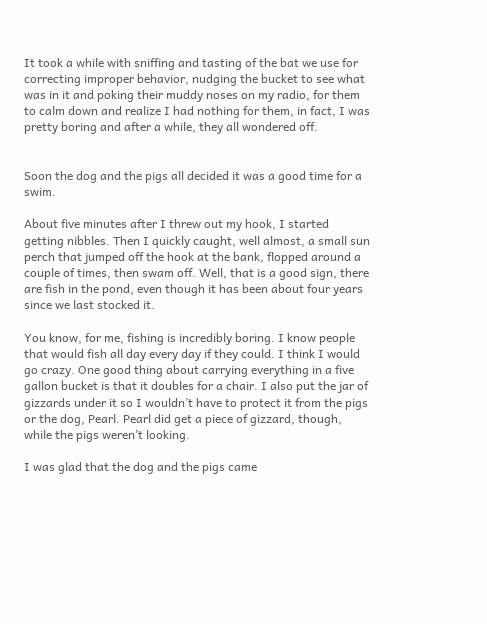It took a while with sniffing and tasting of the bat we use for correcting improper behavior, nudging the bucket to see what was in it and poking their muddy noses on my radio, for them to calm down and realize I had nothing for them, in fact, I was pretty boring and after a while, they all wondered off.


Soon the dog and the pigs all decided it was a good time for a swim.

About five minutes after I threw out my hook, I started getting nibbles. Then I quickly caught, well almost, a small sun perch that jumped off the hook at the bank, flopped around a couple of times, then swam off. Well, that is a good sign, there are fish in the pond, even though it has been about four years since we last stocked it.

You know, for me, fishing is incredibly boring. I know people that would fish all day every day if they could. I think I would go crazy. One good thing about carrying everything in a five gallon bucket is that it doubles for a chair. I also put the jar of gizzards under it so I wouldn’t have to protect it from the pigs or the dog, Pearl. Pearl did get a piece of gizzard, though, while the pigs weren’t looking.

I was glad that the dog and the pigs came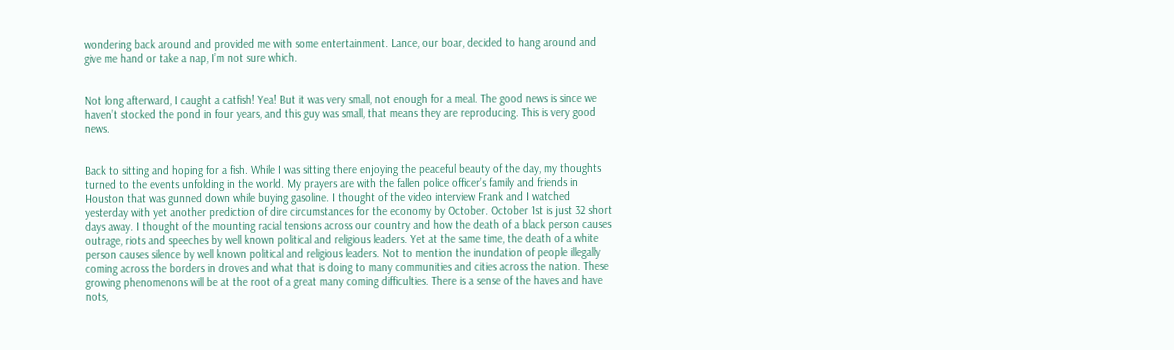wondering back around and provided me with some entertainment. Lance, our boar, decided to hang around and give me hand or take a nap, I’m not sure which.


Not long afterward, I caught a catfish! Yea! But it was very small, not enough for a meal. The good news is since we haven’t stocked the pond in four years, and this guy was small, that means they are reproducing. This is very good news.


Back to sitting and hoping for a fish. While I was sitting there enjoying the peaceful beauty of the day, my thoughts turned to the events unfolding in the world. My prayers are with the fallen police officer’s family and friends in Houston that was gunned down while buying gasoline. I thought of the video interview Frank and I watched yesterday with yet another prediction of dire circumstances for the economy by October. October 1st is just 32 short days away. I thought of the mounting racial tensions across our country and how the death of a black person causes outrage, riots and speeches by well known political and religious leaders. Yet at the same time, the death of a white person causes silence by well known political and religious leaders. Not to mention the inundation of people illegally coming across the borders in droves and what that is doing to many communities and cities across the nation. These growing phenomenons will be at the root of a great many coming difficulties. There is a sense of the haves and have nots,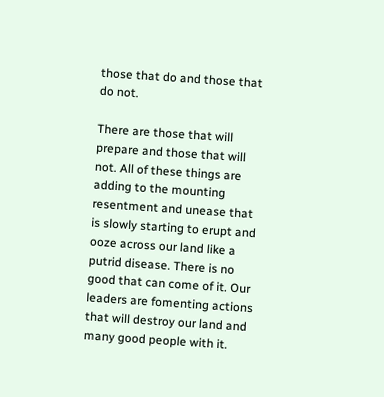those that do and those that do not.

There are those that will prepare and those that will not. All of these things are adding to the mounting resentment and unease that is slowly starting to erupt and ooze across our land like a putrid disease. There is no good that can come of it. Our leaders are fomenting actions that will destroy our land and many good people with it.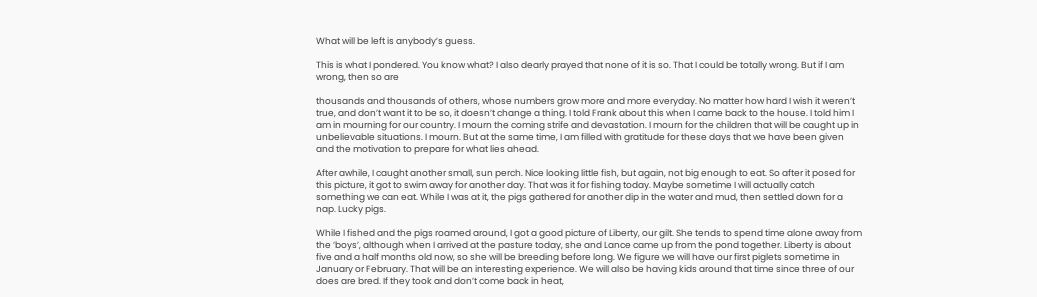What will be left is anybody’s guess.

This is what I pondered. You know what? I also dearly prayed that none of it is so. That I could be totally wrong. But if I am wrong, then so are

thousands and thousands of others, whose numbers grow more and more everyday. No matter how hard I wish it weren’t true, and don’t want it to be so, it doesn’t change a thing. I told Frank about this when I came back to the house. I told him I am in mourning for our country. I mourn the coming strife and devastation. I mourn for the children that will be caught up in unbelievable situations. I mourn. But at the same time, I am filled with gratitude for these days that we have been given and the motivation to prepare for what lies ahead.

After awhile, I caught another small, sun perch. Nice looking little fish, but again, not big enough to eat. So after it posed for this picture, it got to swim away for another day. That was it for fishing today. Maybe sometime I will actually catch something we can eat. While I was at it, the pigs gathered for another dip in the water and mud, then settled down for a nap. Lucky pigs.

While I fished and the pigs roamed around, I got a good picture of Liberty, our gilt. She tends to spend time alone away from the ‘boys’, although when I arrived at the pasture today, she and Lance came up from the pond together. Liberty is about five and a half months old now, so she will be breeding before long. We figure we will have our first piglets sometime in January or February. That will be an interesting experience. We will also be having kids around that time since three of our does are bred. If they took and don’t come back in heat,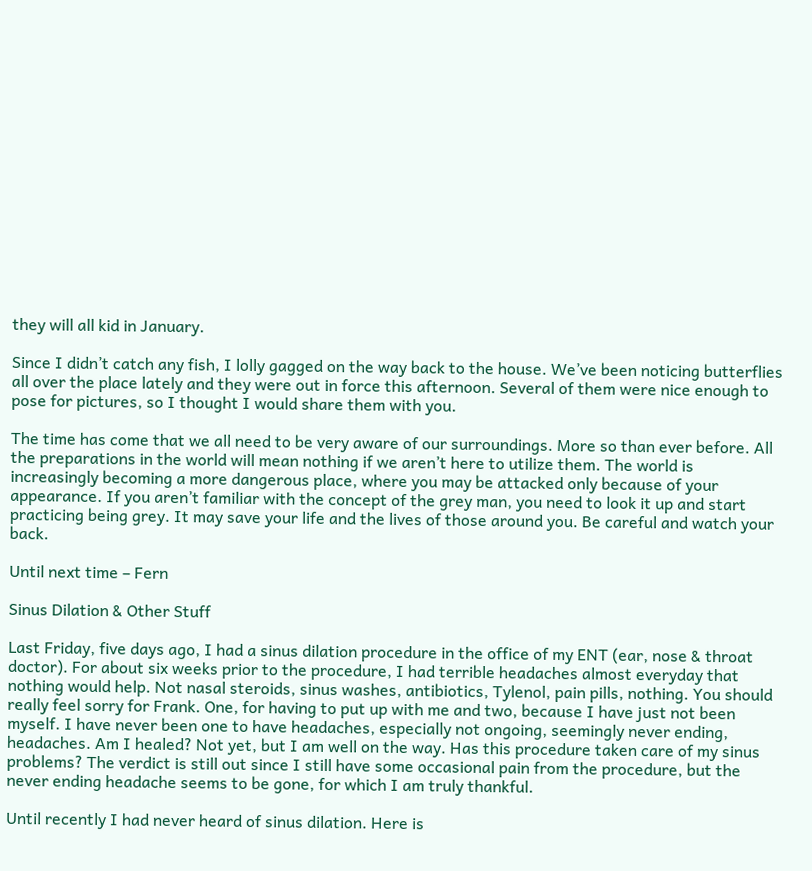they will all kid in January.

Since I didn’t catch any fish, I lolly gagged on the way back to the house. We’ve been noticing butterflies all over the place lately and they were out in force this afternoon. Several of them were nice enough to pose for pictures, so I thought I would share them with you.

The time has come that we all need to be very aware of our surroundings. More so than ever before. All the preparations in the world will mean nothing if we aren’t here to utilize them. The world is increasingly becoming a more dangerous place, where you may be attacked only because of your appearance. If you aren’t familiar with the concept of the grey man, you need to look it up and start practicing being grey. It may save your life and the lives of those around you. Be careful and watch your back.

Until next time – Fern

Sinus Dilation & Other Stuff

Last Friday, five days ago, I had a sinus dilation procedure in the office of my ENT (ear, nose & throat doctor). For about six weeks prior to the procedure, I had terrible headaches almost everyday that nothing would help. Not nasal steroids, sinus washes, antibiotics, Tylenol, pain pills, nothing. You should really feel sorry for Frank. One, for having to put up with me and two, because I have just not been myself. I have never been one to have headaches, especially not ongoing, seemingly never ending, headaches. Am I healed? Not yet, but I am well on the way. Has this procedure taken care of my sinus problems? The verdict is still out since I still have some occasional pain from the procedure, but the never ending headache seems to be gone, for which I am truly thankful.

Until recently I had never heard of sinus dilation. Here is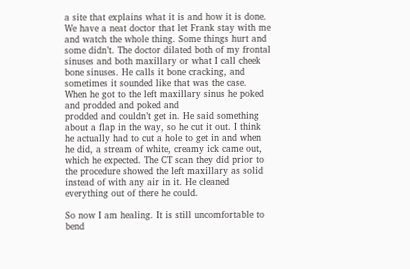a site that explains what it is and how it is done. We have a neat doctor that let Frank stay with me and watch the whole thing. Some things hurt and some didn’t. The doctor dilated both of my frontal sinuses and both maxillary or what I call cheek bone sinuses. He calls it bone cracking, and sometimes it sounded like that was the case. When he got to the left maxillary sinus he poked and prodded and poked and
prodded and couldn’t get in. He said something about a flap in the way, so he cut it out. I think he actually had to cut a hole to get in and when he did, a stream of white, creamy ick came out, which he expected. The CT scan they did prior to the procedure showed the left maxillary as solid instead of with any air in it. He cleaned everything out of there he could.

So now I am healing. It is still uncomfortable to bend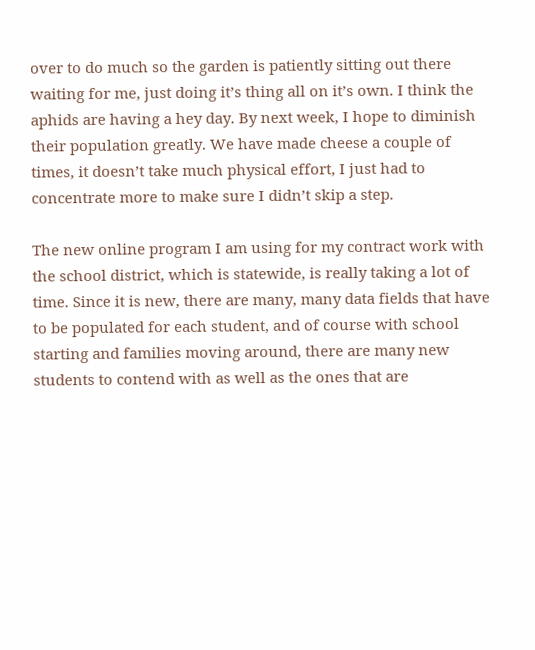over to do much so the garden is patiently sitting out there waiting for me, just doing it’s thing all on it’s own. I think the aphids are having a hey day. By next week, I hope to diminish their population greatly. We have made cheese a couple of times, it doesn’t take much physical effort, I just had to concentrate more to make sure I didn’t skip a step.

The new online program I am using for my contract work with the school district, which is statewide, is really taking a lot of time. Since it is new, there are many, many data fields that have to be populated for each student, and of course with school starting and families moving around, there are many new students to contend with as well as the ones that are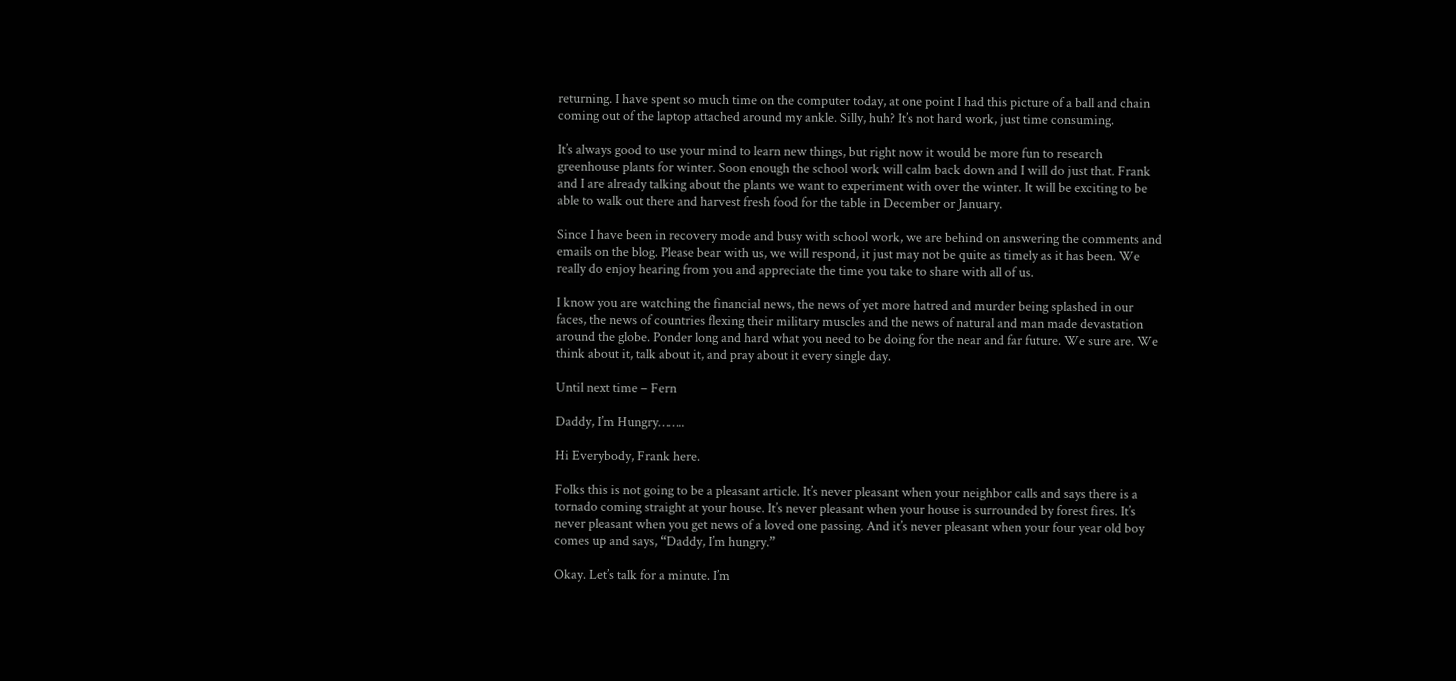returning. I have spent so much time on the computer today, at one point I had this picture of a ball and chain coming out of the laptop attached around my ankle. Silly, huh? It’s not hard work, just time consuming.

It’s always good to use your mind to learn new things, but right now it would be more fun to research greenhouse plants for winter. Soon enough the school work will calm back down and I will do just that. Frank and I are already talking about the plants we want to experiment with over the winter. It will be exciting to be able to walk out there and harvest fresh food for the table in December or January.

Since I have been in recovery mode and busy with school work, we are behind on answering the comments and emails on the blog. Please bear with us, we will respond, it just may not be quite as timely as it has been. We really do enjoy hearing from you and appreciate the time you take to share with all of us.

I know you are watching the financial news, the news of yet more hatred and murder being splashed in our faces, the news of countries flexing their military muscles and the news of natural and man made devastation around the globe. Ponder long and hard what you need to be doing for the near and far future. We sure are. We think about it, talk about it, and pray about it every single day.

Until next time – Fern

Daddy, I’m Hungry……..

Hi Everybody, Frank here.

Folks this is not going to be a pleasant article. It’s never pleasant when your neighbor calls and says there is a tornado coming straight at your house. It’s never pleasant when your house is surrounded by forest fires. It’s never pleasant when you get news of a loved one passing. And it’s never pleasant when your four year old boy comes up and says, “Daddy, I’m hungry.”

Okay. Let’s talk for a minute. I’m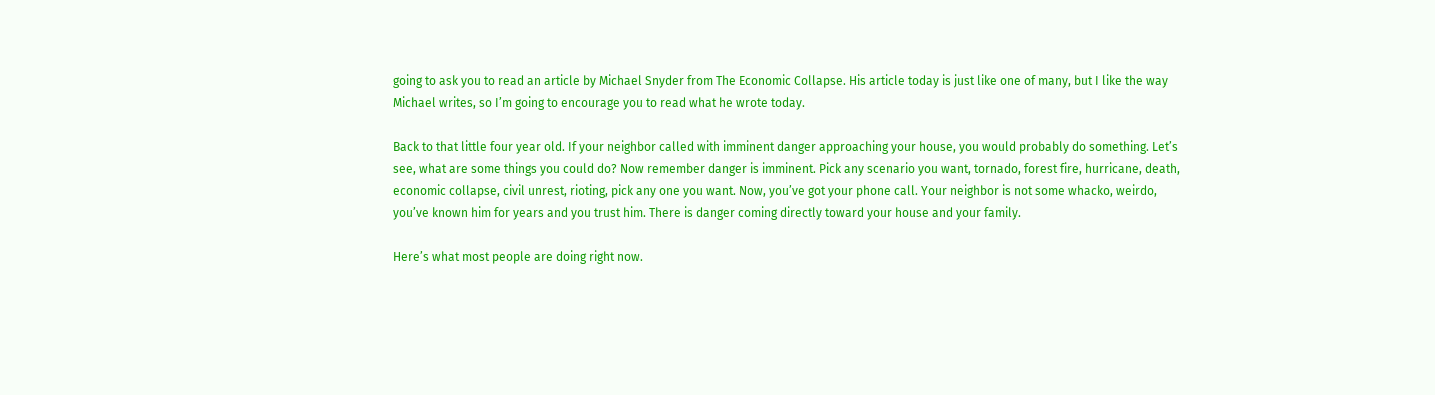going to ask you to read an article by Michael Snyder from The Economic Collapse. His article today is just like one of many, but I like the way Michael writes, so I’m going to encourage you to read what he wrote today.

Back to that little four year old. If your neighbor called with imminent danger approaching your house, you would probably do something. Let’s see, what are some things you could do? Now remember danger is imminent. Pick any scenario you want, tornado, forest fire, hurricane, death, economic collapse, civil unrest, rioting, pick any one you want. Now, you’ve got your phone call. Your neighbor is not some whacko, weirdo, you’ve known him for years and you trust him. There is danger coming directly toward your house and your family.

Here’s what most people are doing right now.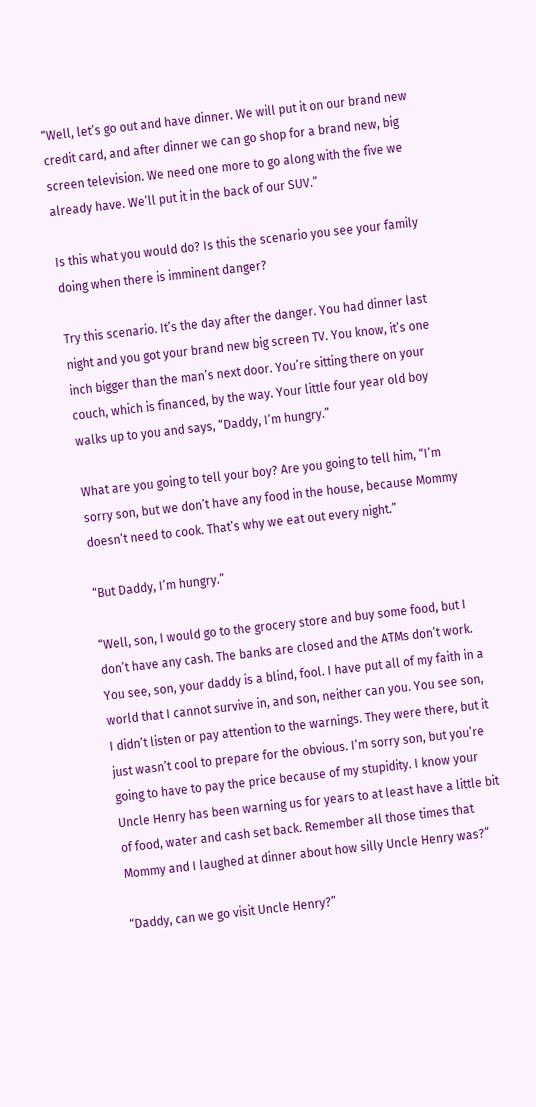“Well, let’s go out and have dinner. We will put it on our brand new credit card, and after dinner we can go shop for a brand new, big screen television. We need one more to go along with the five we already have. We’ll put it in the back of our SUV.”

Is this what you would do? Is this the scenario you see your family doing when there is imminent danger?

Try this scenario. It’s the day after the danger. You had dinner last night and you got your brand new big screen TV. You know, it’s one inch bigger than the man’s next door. You’re sitting there on your couch, which is financed, by the way. Your little four year old boy walks up to you and says, “Daddy, I’m hungry.”

What are you going to tell your boy? Are you going to tell him, “I’m sorry son, but we don’t have any food in the house, because Mommy doesn’t need to cook. That’s why we eat out every night.”

“But Daddy, I’m hungry.”

“Well, son, I would go to the grocery store and buy some food, but I don’t have any cash. The banks are closed and the ATMs don’t work. You see, son, your daddy is a blind, fool. I have put all of my faith in a world that I cannot survive in, and son, neither can you. You see son, I didn’t listen or pay attention to the warnings. They were there, but it just wasn’t cool to prepare for the obvious. I’m sorry son, but you’re going to have to pay the price because of my stupidity. I know your Uncle Henry has been warning us for years to at least have a little bit of food, water and cash set back. Remember all those times that Mommy and I laughed at dinner about how silly Uncle Henry was?”

“Daddy, can we go visit Uncle Henry?”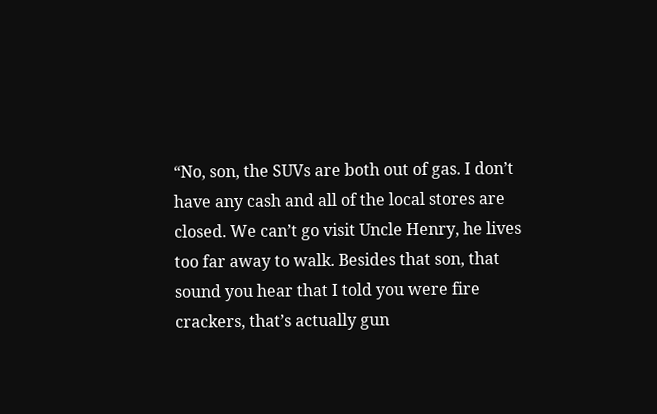“No, son, the SUVs are both out of gas. I don’t have any cash and all of the local stores are closed. We can’t go visit Uncle Henry, he lives too far away to walk. Besides that son, that sound you hear that I told you were fire crackers, that’s actually gun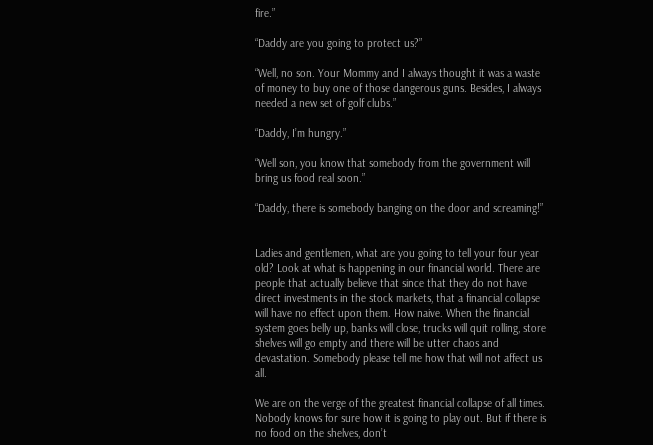fire.”

“Daddy are you going to protect us?”

“Well, no son. Your Mommy and I always thought it was a waste of money to buy one of those dangerous guns. Besides, I always needed a new set of golf clubs.”

“Daddy, I’m hungry.”

“Well son, you know that somebody from the government will bring us food real soon.”

“Daddy, there is somebody banging on the door and screaming!”


Ladies and gentlemen, what are you going to tell your four year old? Look at what is happening in our financial world. There are people that actually believe that since that they do not have direct investments in the stock markets, that a financial collapse will have no effect upon them. How naive. When the financial system goes belly up, banks will close, trucks will quit rolling, store shelves will go empty and there will be utter chaos and devastation. Somebody please tell me how that will not affect us all.

We are on the verge of the greatest financial collapse of all times. Nobody knows for sure how it is going to play out. But if there is no food on the shelves, don’t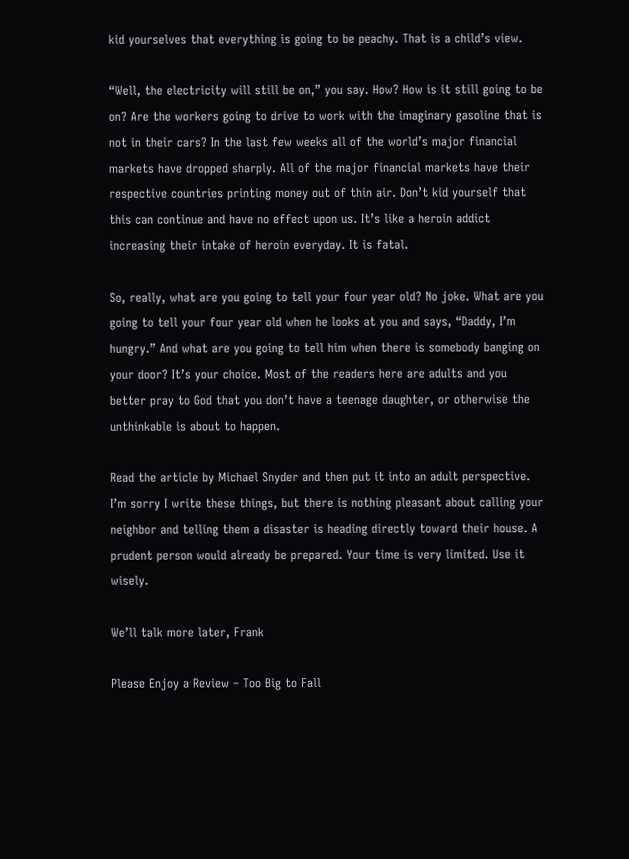kid yourselves that everything is going to be peachy. That is a child’s view.

“Well, the electricity will still be on,” you say. How? How is it still going to be on? Are the workers going to drive to work with the imaginary gasoline that is not in their cars? In the last few weeks all of the world’s major financial markets have dropped sharply. All of the major financial markets have their respective countries printing money out of thin air. Don’t kid yourself that this can continue and have no effect upon us. It’s like a heroin addict increasing their intake of heroin everyday. It is fatal.

So, really, what are you going to tell your four year old? No joke. What are you going to tell your four year old when he looks at you and says, “Daddy, I’m hungry.” And what are you going to tell him when there is somebody banging on your door? It’s your choice. Most of the readers here are adults and you better pray to God that you don’t have a teenage daughter, or otherwise the unthinkable is about to happen.

Read the article by Michael Snyder and then put it into an adult perspective. I’m sorry I write these things, but there is nothing pleasant about calling your neighbor and telling them a disaster is heading directly toward their house. A prudent person would already be prepared. Your time is very limited. Use it wisely.

We’ll talk more later, Frank

Please Enjoy a Review – Too Big to Fall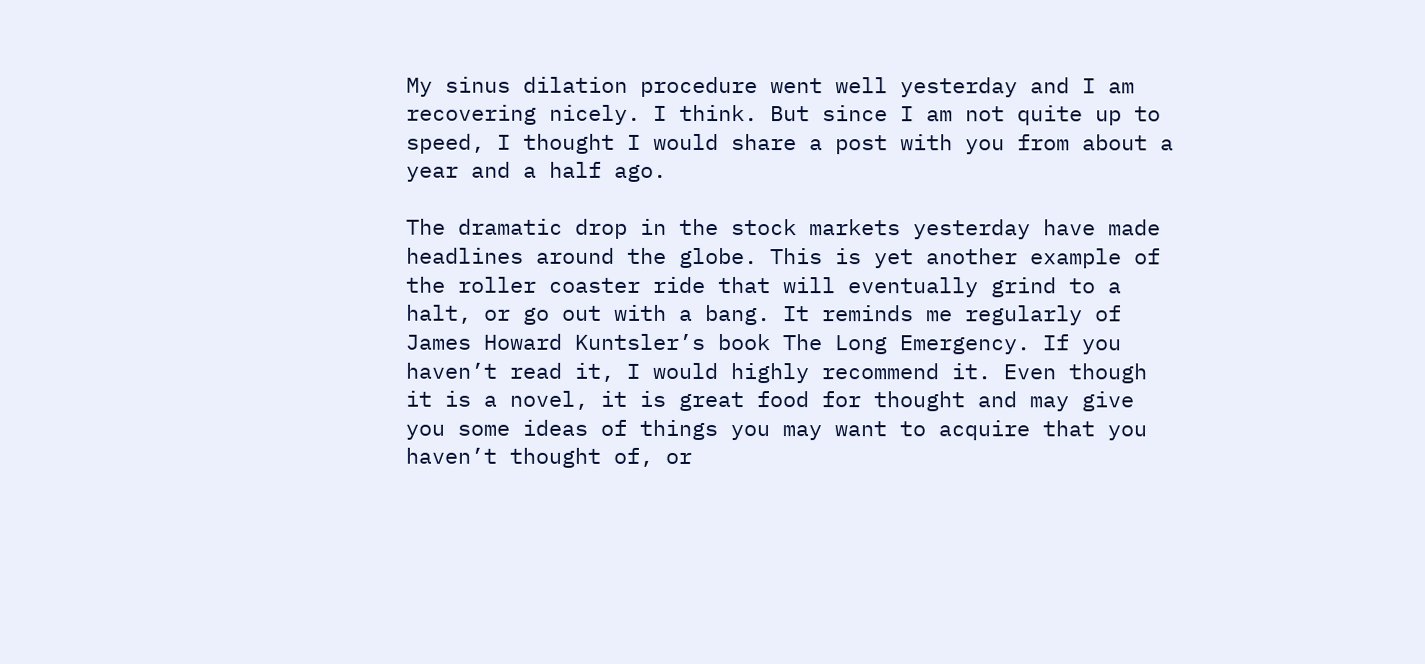My sinus dilation procedure went well yesterday and I am recovering nicely. I think. But since I am not quite up to speed, I thought I would share a post with you from about a year and a half ago.

The dramatic drop in the stock markets yesterday have made headlines around the globe. This is yet another example of the roller coaster ride that will eventually grind to a halt, or go out with a bang. It reminds me regularly of James Howard Kuntsler’s book The Long Emergency. If you haven’t read it, I would highly recommend it. Even though it is a novel, it is great food for thought and may give you some ideas of things you may want to acquire that you haven’t thought of, or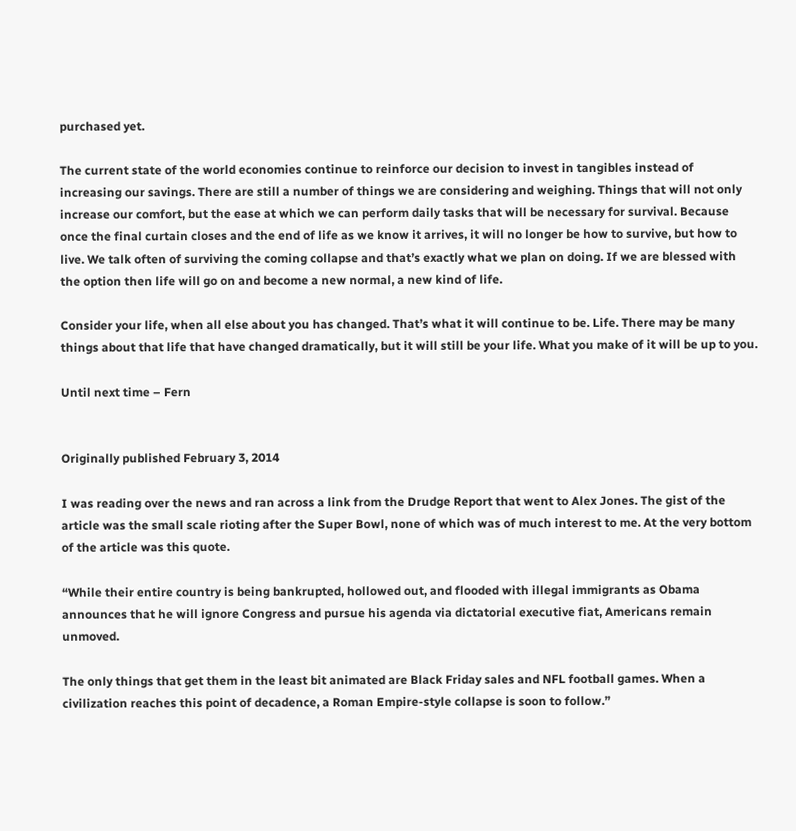purchased yet.

The current state of the world economies continue to reinforce our decision to invest in tangibles instead of increasing our savings. There are still a number of things we are considering and weighing. Things that will not only increase our comfort, but the ease at which we can perform daily tasks that will be necessary for survival. Because once the final curtain closes and the end of life as we know it arrives, it will no longer be how to survive, but how to live. We talk often of surviving the coming collapse and that’s exactly what we plan on doing. If we are blessed with the option then life will go on and become a new normal, a new kind of life.

Consider your life, when all else about you has changed. That’s what it will continue to be. Life. There may be many things about that life that have changed dramatically, but it will still be your life. What you make of it will be up to you.

Until next time – Fern


Originally published February 3, 2014

I was reading over the news and ran across a link from the Drudge Report that went to Alex Jones. The gist of the article was the small scale rioting after the Super Bowl, none of which was of much interest to me. At the very bottom of the article was this quote.

“While their entire country is being bankrupted, hollowed out, and flooded with illegal immigrants as Obama announces that he will ignore Congress and pursue his agenda via dictatorial executive fiat, Americans remain unmoved.

The only things that get them in the least bit animated are Black Friday sales and NFL football games. When a civilization reaches this point of decadence, a Roman Empire-style collapse is soon to follow.”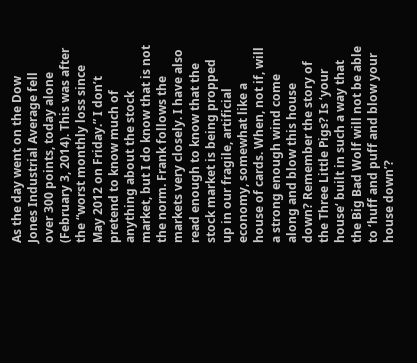As the day went on the Dow Jones Industrial Average fell over 300 points, today alone (February 3, 2014). This was after the “worst monthly loss since May 2012 on Friday.” I don’t pretend to know much of anything about the stock market, but I do know that is not the norm. Frank follows the markets very closely. I have also read enough to know that the stock market is being propped up in our fragile, artificial economy, somewhat like a house of cards. When, not if, will a strong enough wind come along and blow this house down? Remember the story of the Three Little Pigs? Is ‘your house‘ built in such a way that the Big Bad Wolf will not be able to ‘huff and puff and blow your house down’?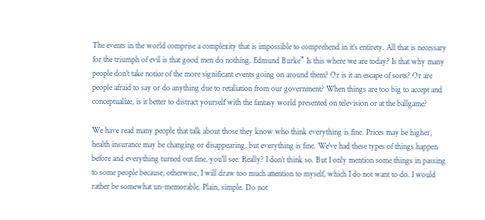The events in the world comprise a complexity that is impossible to comprehend in it’s entirety. All that is necessary for the triumph of evil is that good men do nothing. Edmund Burke” Is this where we are today? Is that why many people don’t take notice of the more significant events going on around them? Or is it an escape of sorts? Or are people afraid to say or do anything due to retaliation from our government? When things are too big to accept and conceptualize, is it better to distract yourself with the fantasy world presented on television or at the ballgame?

We have read many people that talk about those they know who think everything is fine. Prices may be higher, health insurance may be changing or disappearing, but everything is fine. We’ve had these types of things happen before and everything turned out fine, you’ll see. Really? I don’t think so. But I only mention some things in passing to some people because, otherwise, I will draw too much attention to myself, which I do not want to do. I would rather be somewhat un-memorable. Plain, simple. Do not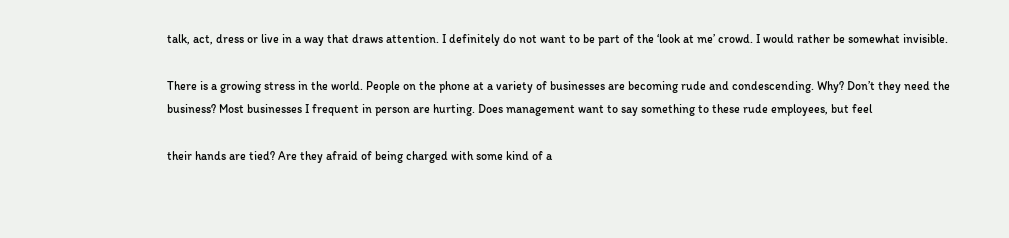talk, act, dress or live in a way that draws attention. I definitely do not want to be part of the ‘look at me’ crowd. I would rather be somewhat invisible.

There is a growing stress in the world. People on the phone at a variety of businesses are becoming rude and condescending. Why? Don’t they need the business? Most businesses I frequent in person are hurting. Does management want to say something to these rude employees, but feel

their hands are tied? Are they afraid of being charged with some kind of a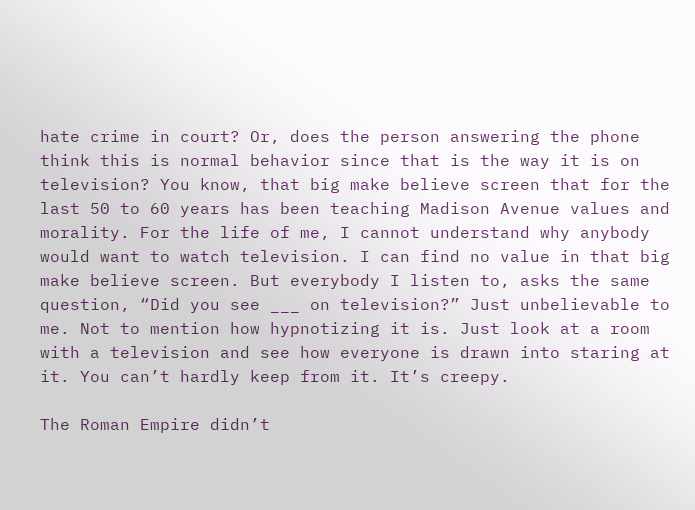hate crime in court? Or, does the person answering the phone think this is normal behavior since that is the way it is on television? You know, that big make believe screen that for the last 50 to 60 years has been teaching Madison Avenue values and morality. For the life of me, I cannot understand why anybody would want to watch television. I can find no value in that big make believe screen. But everybody I listen to, asks the same question, “Did you see ___ on television?” Just unbelievable to me. Not to mention how hypnotizing it is. Just look at a room with a television and see how everyone is drawn into staring at it. You can’t hardly keep from it. It’s creepy.

The Roman Empire didn’t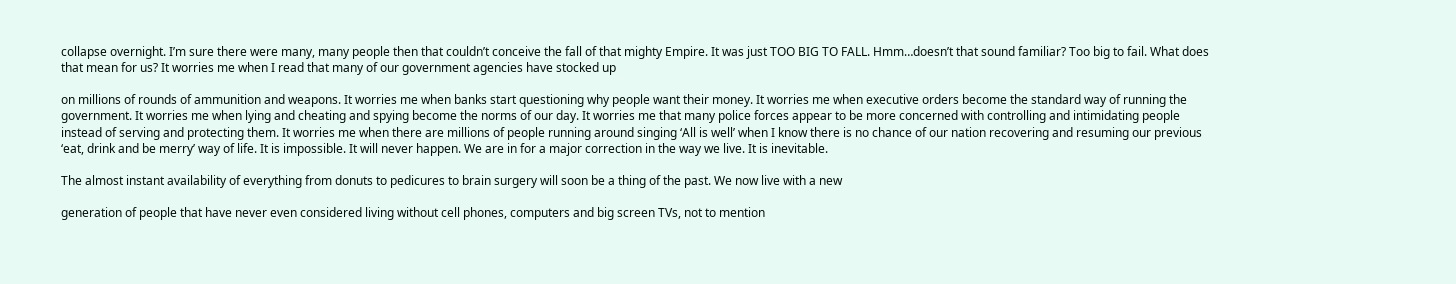collapse overnight. I’m sure there were many, many people then that couldn’t conceive the fall of that mighty Empire. It was just TOO BIG TO FALL. Hmm…doesn’t that sound familiar? Too big to fail. What does that mean for us? It worries me when I read that many of our government agencies have stocked up

on millions of rounds of ammunition and weapons. It worries me when banks start questioning why people want their money. It worries me when executive orders become the standard way of running the government. It worries me when lying and cheating and spying become the norms of our day. It worries me that many police forces appear to be more concerned with controlling and intimidating people instead of serving and protecting them. It worries me when there are millions of people running around singing ‘All is well’ when I know there is no chance of our nation recovering and resuming our previous ‘eat, drink and be merry’ way of life. It is impossible. It will never happen. We are in for a major correction in the way we live. It is inevitable.

The almost instant availability of everything from donuts to pedicures to brain surgery will soon be a thing of the past. We now live with a new

generation of people that have never even considered living without cell phones, computers and big screen TVs, not to mention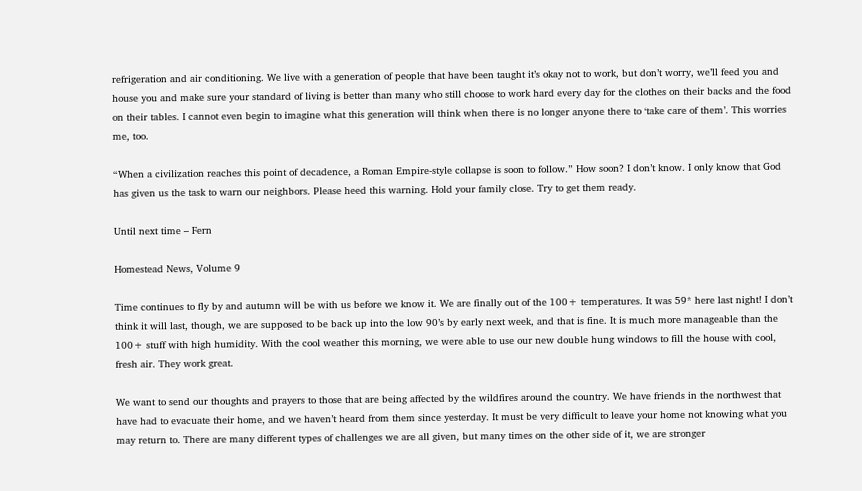refrigeration and air conditioning. We live with a generation of people that have been taught it’s okay not to work, but don’t worry, we’ll feed you and house you and make sure your standard of living is better than many who still choose to work hard every day for the clothes on their backs and the food on their tables. I cannot even begin to imagine what this generation will think when there is no longer anyone there to ‘take care of them’. This worries me, too.

“When a civilization reaches this point of decadence, a Roman Empire-style collapse is soon to follow.” How soon? I don’t know. I only know that God has given us the task to warn our neighbors. Please heed this warning. Hold your family close. Try to get them ready.

Until next time – Fern

Homestead News, Volume 9

Time continues to fly by and autumn will be with us before we know it. We are finally out of the 100+ temperatures. It was 59* here last night! I don’t think it will last, though, we are supposed to be back up into the low 90’s by early next week, and that is fine. It is much more manageable than the 100+ stuff with high humidity. With the cool weather this morning, we were able to use our new double hung windows to fill the house with cool, fresh air. They work great.

We want to send our thoughts and prayers to those that are being affected by the wildfires around the country. We have friends in the northwest that have had to evacuate their home, and we haven’t heard from them since yesterday. It must be very difficult to leave your home not knowing what you may return to. There are many different types of challenges we are all given, but many times on the other side of it, we are stronger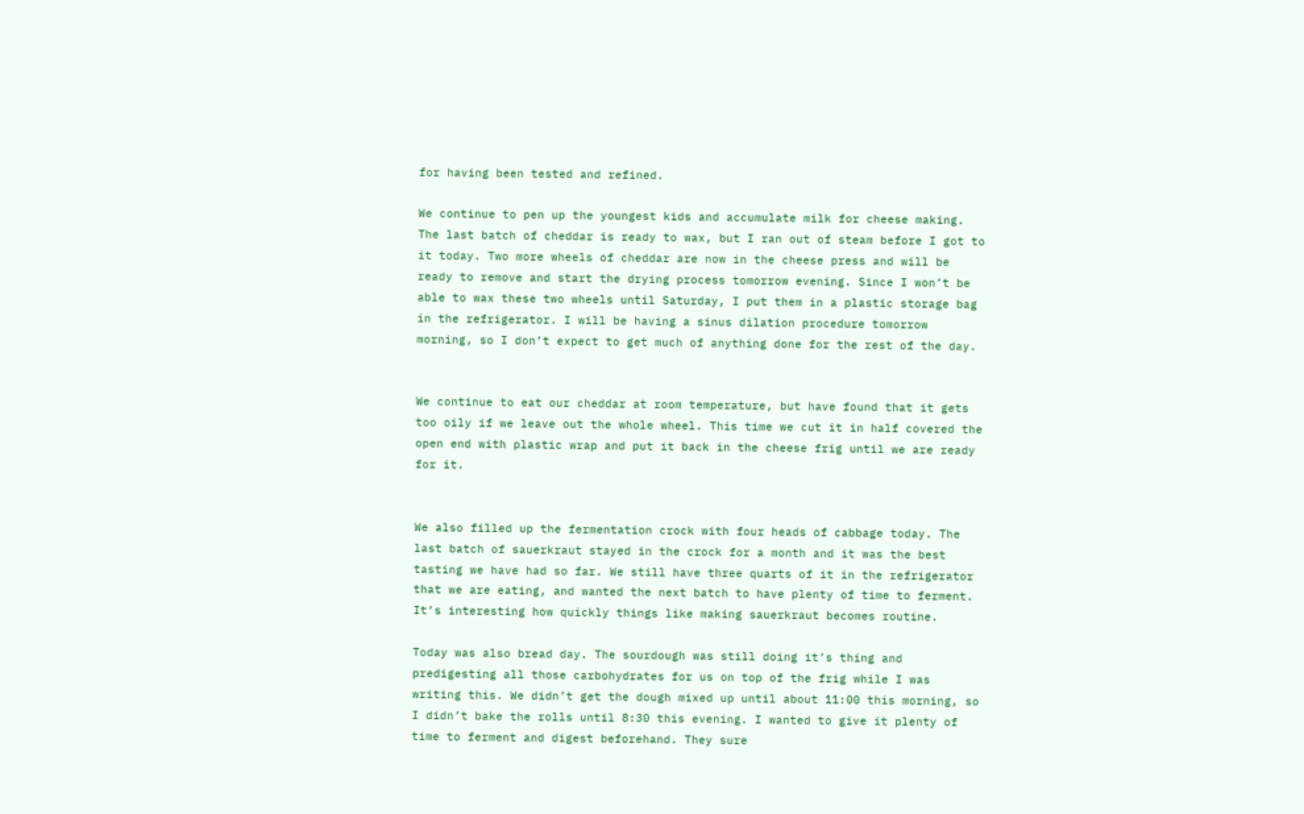for having been tested and refined.

We continue to pen up the youngest kids and accumulate milk for cheese making. The last batch of cheddar is ready to wax, but I ran out of steam before I got to it today. Two more wheels of cheddar are now in the cheese press and will be ready to remove and start the drying process tomorrow evening. Since I won’t be able to wax these two wheels until Saturday, I put them in a plastic storage bag in the refrigerator. I will be having a sinus dilation procedure tomorrow morning, so I don’t expect to get much of anything done for the rest of the day.


We continue to eat our cheddar at room temperature, but have found that it gets too oily if we leave out the whole wheel. This time we cut it in half covered the open end with plastic wrap and put it back in the cheese frig until we are ready for it.


We also filled up the fermentation crock with four heads of cabbage today. The last batch of sauerkraut stayed in the crock for a month and it was the best tasting we have had so far. We still have three quarts of it in the refrigerator that we are eating, and wanted the next batch to have plenty of time to ferment. It’s interesting how quickly things like making sauerkraut becomes routine.

Today was also bread day. The sourdough was still doing it’s thing and predigesting all those carbohydrates for us on top of the frig while I was writing this. We didn’t get the dough mixed up until about 11:00 this morning, so I didn’t bake the rolls until 8:30 this evening. I wanted to give it plenty of time to ferment and digest beforehand. They sure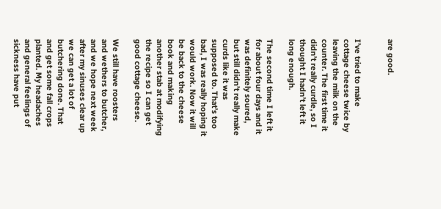are good.


I’ve tried to make cottage cheese twice by leaving the milk on the counter. The first time it didn’t really curdle, so I thought I hadn’t left it long enough.

The second time I left it for about four days and it was definitely soured, but still didn’t really make curds like it was supposed to. That’s too bad, I was really hoping it would work. Now it will be back to the cheese book and making another stab at modifying the recipe so I can get good cottage cheese.

We still have roosters and wethers to butcher, and we hope next week after my sinuses clear up we can get a lot of butchering done. That and get some fall crops planted. My headaches and general feelings of sickness have put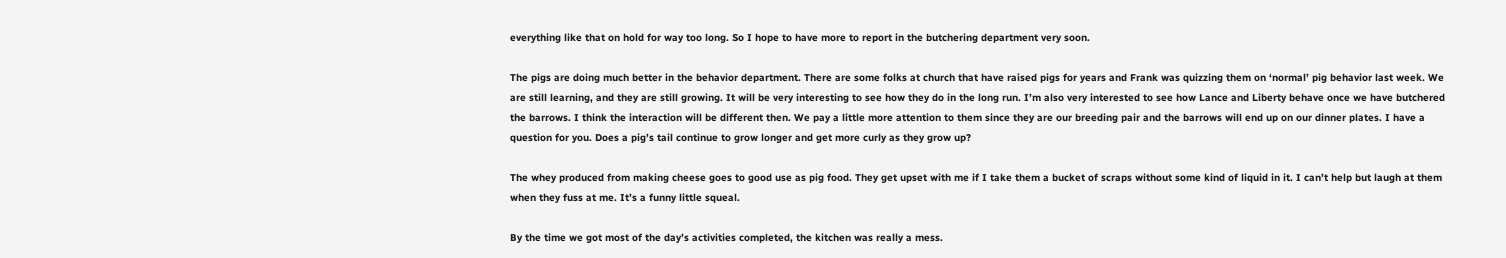everything like that on hold for way too long. So I hope to have more to report in the butchering department very soon.

The pigs are doing much better in the behavior department. There are some folks at church that have raised pigs for years and Frank was quizzing them on ‘normal’ pig behavior last week. We are still learning, and they are still growing. It will be very interesting to see how they do in the long run. I’m also very interested to see how Lance and Liberty behave once we have butchered the barrows. I think the interaction will be different then. We pay a little more attention to them since they are our breeding pair and the barrows will end up on our dinner plates. I have a question for you. Does a pig’s tail continue to grow longer and get more curly as they grow up?

The whey produced from making cheese goes to good use as pig food. They get upset with me if I take them a bucket of scraps without some kind of liquid in it. I can’t help but laugh at them when they fuss at me. It’s a funny little squeal.

By the time we got most of the day’s activities completed, the kitchen was really a mess.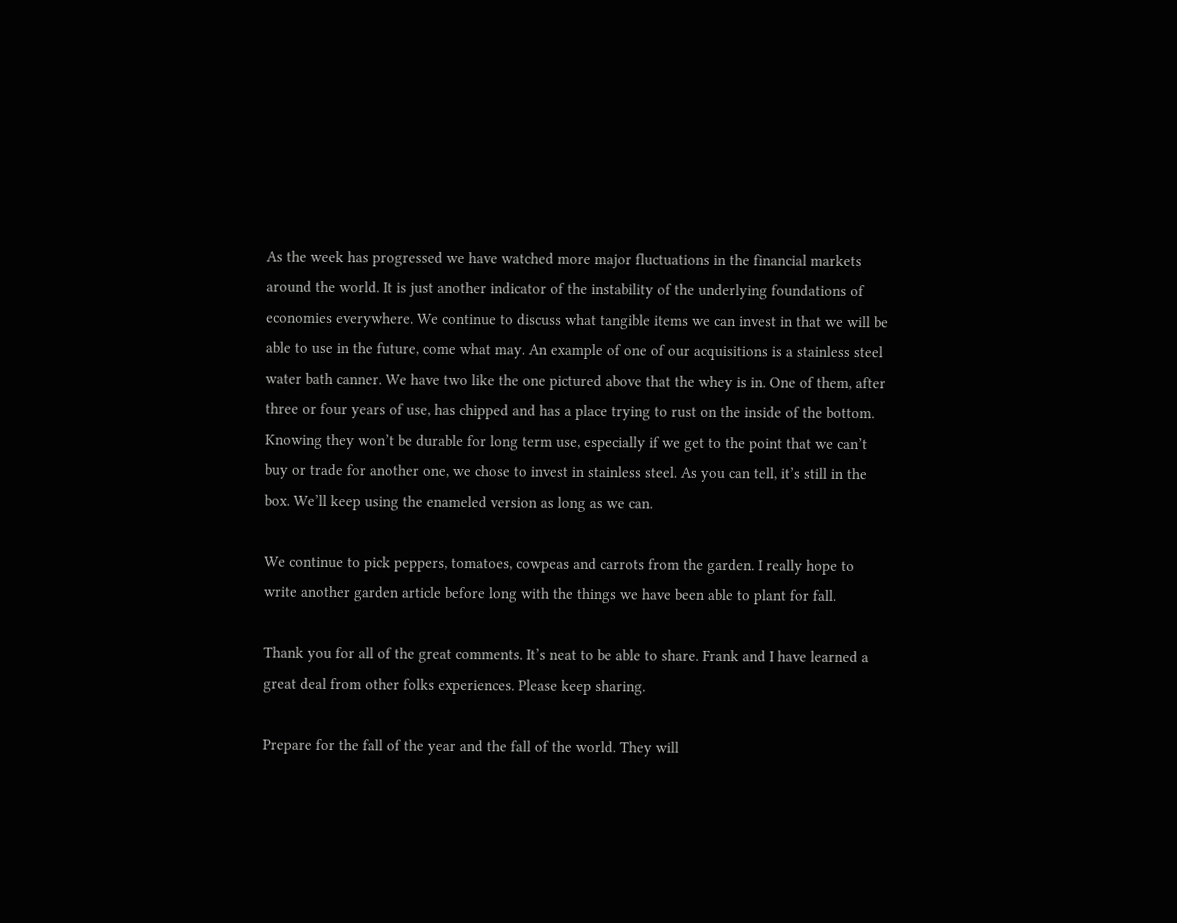As the week has progressed we have watched more major fluctuations in the financial markets around the world. It is just another indicator of the instability of the underlying foundations of economies everywhere. We continue to discuss what tangible items we can invest in that we will be able to use in the future, come what may. An example of one of our acquisitions is a stainless steel water bath canner. We have two like the one pictured above that the whey is in. One of them, after three or four years of use, has chipped and has a place trying to rust on the inside of the bottom. Knowing they won’t be durable for long term use, especially if we get to the point that we can’t buy or trade for another one, we chose to invest in stainless steel. As you can tell, it’s still in the box. We’ll keep using the enameled version as long as we can.

We continue to pick peppers, tomatoes, cowpeas and carrots from the garden. I really hope to write another garden article before long with the things we have been able to plant for fall.

Thank you for all of the great comments. It’s neat to be able to share. Frank and I have learned a great deal from other folks experiences. Please keep sharing.

Prepare for the fall of the year and the fall of the world. They will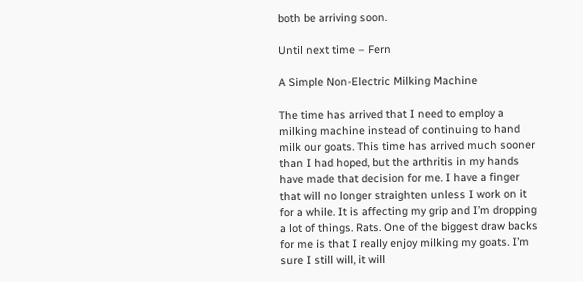both be arriving soon.

Until next time – Fern

A Simple Non-Electric Milking Machine

The time has arrived that I need to employ a milking machine instead of continuing to hand milk our goats. This time has arrived much sooner than I had hoped, but the arthritis in my hands have made that decision for me. I have a finger that will no longer straighten unless I work on it for a while. It is affecting my grip and I’m dropping a lot of things. Rats. One of the biggest draw backs for me is that I really enjoy milking my goats. I’m sure I still will, it will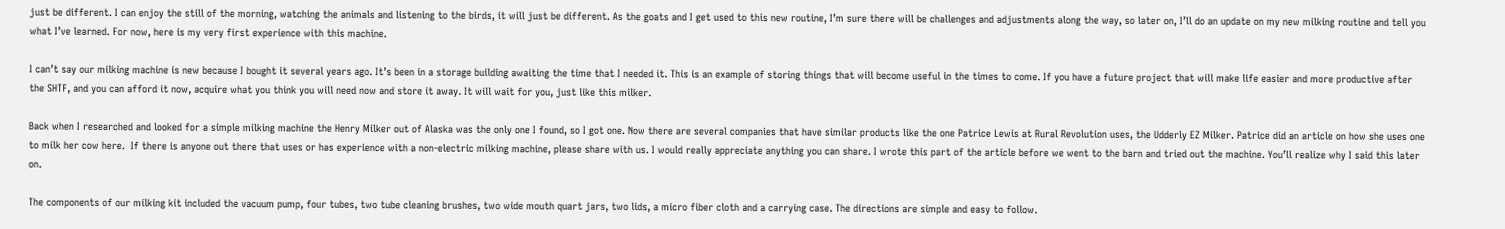just be different. I can enjoy the still of the morning, watching the animals and listening to the birds, it will just be different. As the goats and I get used to this new routine, I’m sure there will be challenges and adjustments along the way, so later on, I’ll do an update on my new milking routine and tell you what I’ve learned. For now, here is my very first experience with this machine.

I can’t say our milking machine is new because I bought it several years ago. It’s been in a storage building awaiting the time that I needed it. This is an example of storing things that will become useful in the times to come. If you have a future project that will make life easier and more productive after the SHTF, and you can afford it now, acquire what you think you will need now and store it away. It will wait for you, just like this milker.

Back when I researched and looked for a simple milking machine the Henry Milker out of Alaska was the only one I found, so I got one. Now there are several companies that have similar products like the one Patrice Lewis at Rural Revolution uses, the Udderly EZ Milker. Patrice did an article on how she uses one to milk her cow here.  If there is anyone out there that uses or has experience with a non-electric milking machine, please share with us. I would really appreciate anything you can share. I wrote this part of the article before we went to the barn and tried out the machine. You’ll realize why I said this later on.

The components of our milking kit included the vacuum pump, four tubes, two tube cleaning brushes, two wide mouth quart jars, two lids, a micro fiber cloth and a carrying case. The directions are simple and easy to follow.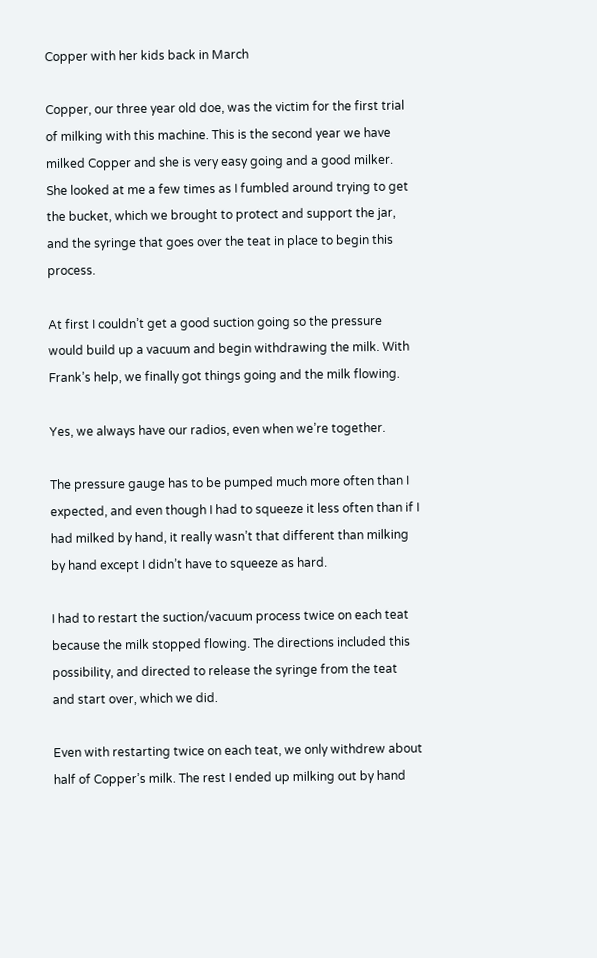Copper with her kids back in March

Copper, our three year old doe, was the victim for the first trial of milking with this machine. This is the second year we have milked Copper and she is very easy going and a good milker. She looked at me a few times as I fumbled around trying to get the bucket, which we brought to protect and support the jar, and the syringe that goes over the teat in place to begin this process.

At first I couldn’t get a good suction going so the pressure would build up a vacuum and begin withdrawing the milk. With Frank’s help, we finally got things going and the milk flowing.

Yes, we always have our radios, even when we’re together.

The pressure gauge has to be pumped much more often than I expected, and even though I had to squeeze it less often than if I had milked by hand, it really wasn’t that different than milking by hand except I didn’t have to squeeze as hard.

I had to restart the suction/vacuum process twice on each teat because the milk stopped flowing. The directions included this possibility, and directed to release the syringe from the teat and start over, which we did.

Even with restarting twice on each teat, we only withdrew about half of Copper’s milk. The rest I ended up milking out by hand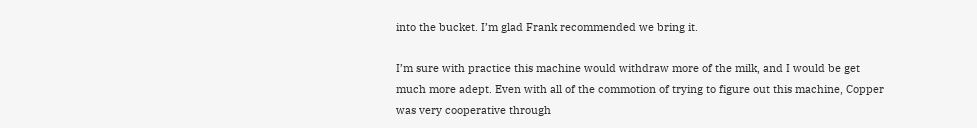into the bucket. I’m glad Frank recommended we bring it.

I’m sure with practice this machine would withdraw more of the milk, and I would be get much more adept. Even with all of the commotion of trying to figure out this machine, Copper was very cooperative through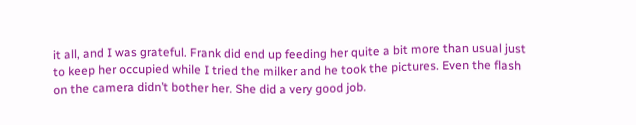it all, and I was grateful. Frank did end up feeding her quite a bit more than usual just to keep her occupied while I tried the milker and he took the pictures. Even the flash on the camera didn’t bother her. She did a very good job.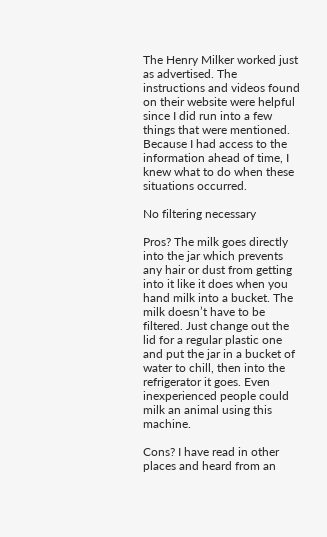The Henry Milker worked just as advertised. The instructions and videos found on their website were helpful since I did run into a few things that were mentioned. Because I had access to the information ahead of time, I knew what to do when these situations occurred.

No filtering necessary

Pros? The milk goes directly into the jar which prevents any hair or dust from getting into it like it does when you hand milk into a bucket. The milk doesn’t have to be filtered. Just change out the lid for a regular plastic one and put the jar in a bucket of water to chill, then into the refrigerator it goes. Even inexperienced people could milk an animal using this machine.

Cons? I have read in other places and heard from an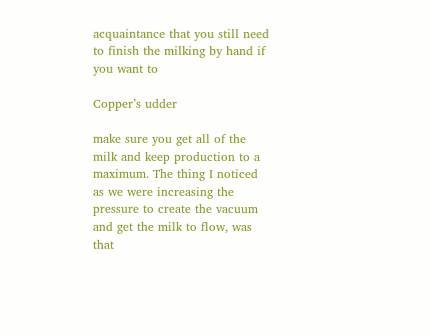acquaintance that you still need to finish the milking by hand if you want to

Copper’s udder

make sure you get all of the milk and keep production to a maximum. The thing I noticed as we were increasing the pressure to create the vacuum and get the milk to flow, was that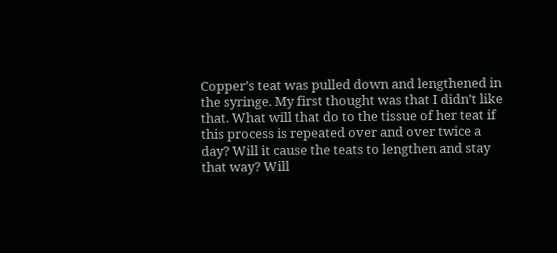Copper’s teat was pulled down and lengthened in the syringe. My first thought was that I didn’t like that. What will that do to the tissue of her teat if this process is repeated over and over twice a day? Will it cause the teats to lengthen and stay that way? Will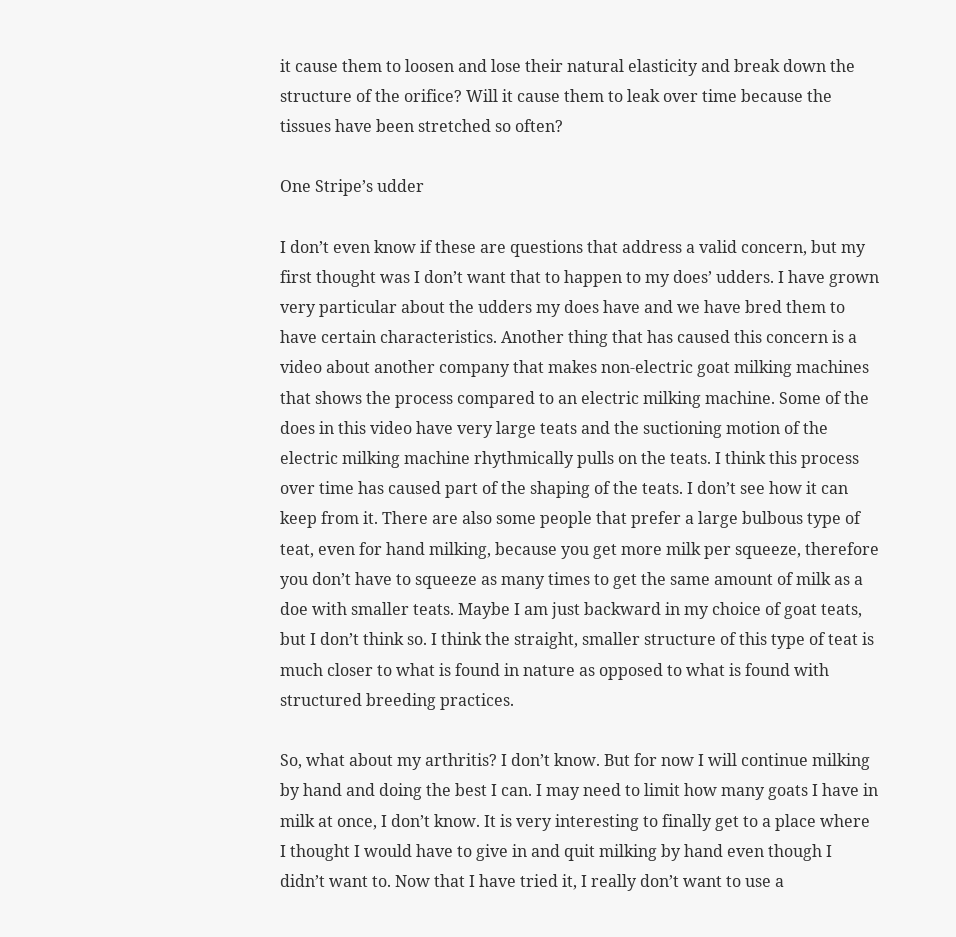it cause them to loosen and lose their natural elasticity and break down the structure of the orifice? Will it cause them to leak over time because the tissues have been stretched so often?

One Stripe’s udder

I don’t even know if these are questions that address a valid concern, but my first thought was I don’t want that to happen to my does’ udders. I have grown very particular about the udders my does have and we have bred them to have certain characteristics. Another thing that has caused this concern is a video about another company that makes non-electric goat milking machines that shows the process compared to an electric milking machine. Some of the does in this video have very large teats and the suctioning motion of the electric milking machine rhythmically pulls on the teats. I think this process over time has caused part of the shaping of the teats. I don’t see how it can keep from it. There are also some people that prefer a large bulbous type of teat, even for hand milking, because you get more milk per squeeze, therefore you don’t have to squeeze as many times to get the same amount of milk as a doe with smaller teats. Maybe I am just backward in my choice of goat teats, but I don’t think so. I think the straight, smaller structure of this type of teat is much closer to what is found in nature as opposed to what is found with structured breeding practices.

So, what about my arthritis? I don’t know. But for now I will continue milking by hand and doing the best I can. I may need to limit how many goats I have in milk at once, I don’t know. It is very interesting to finally get to a place where I thought I would have to give in and quit milking by hand even though I didn’t want to. Now that I have tried it, I really don’t want to use a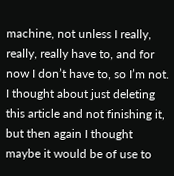machine, not unless I really, really, really have to, and for now I don’t have to, so I’m not. I thought about just deleting this article and not finishing it, but then again I thought maybe it would be of use to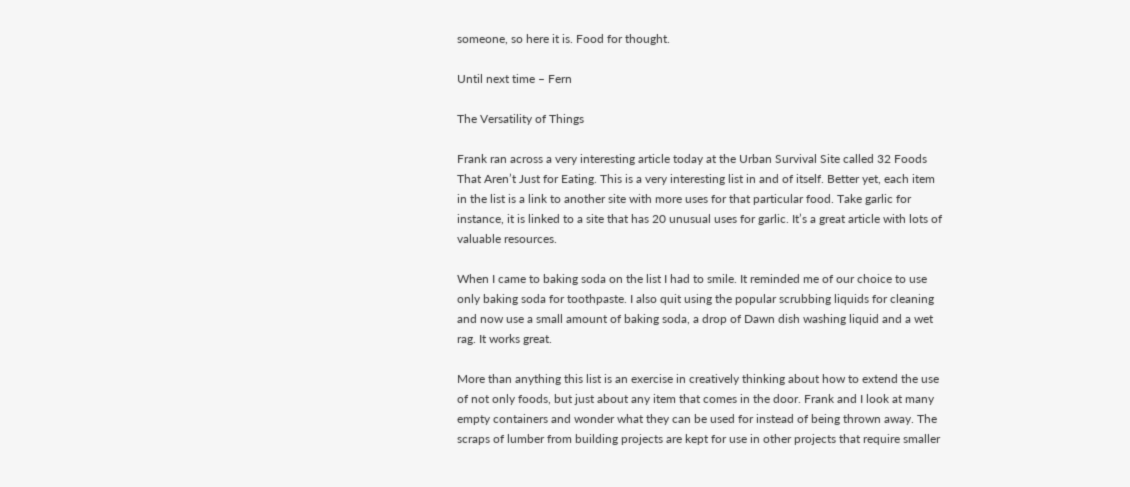someone, so here it is. Food for thought.

Until next time – Fern

The Versatility of Things

Frank ran across a very interesting article today at the Urban Survival Site called 32 Foods That Aren’t Just for Eating. This is a very interesting list in and of itself. Better yet, each item in the list is a link to another site with more uses for that particular food. Take garlic for instance, it is linked to a site that has 20 unusual uses for garlic. It’s a great article with lots of valuable resources.

When I came to baking soda on the list I had to smile. It reminded me of our choice to use only baking soda for toothpaste. I also quit using the popular scrubbing liquids for cleaning and now use a small amount of baking soda, a drop of Dawn dish washing liquid and a wet rag. It works great.

More than anything this list is an exercise in creatively thinking about how to extend the use of not only foods, but just about any item that comes in the door. Frank and I look at many empty containers and wonder what they can be used for instead of being thrown away. The scraps of lumber from building projects are kept for use in other projects that require smaller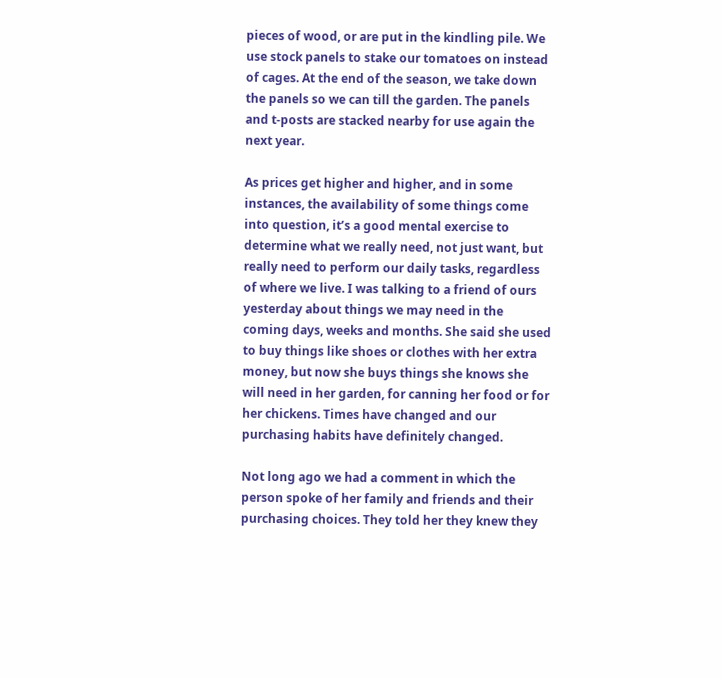pieces of wood, or are put in the kindling pile. We use stock panels to stake our tomatoes on instead of cages. At the end of the season, we take down the panels so we can till the garden. The panels and t-posts are stacked nearby for use again the next year.

As prices get higher and higher, and in some instances, the availability of some things come into question, it’s a good mental exercise to determine what we really need, not just want, but really need to perform our daily tasks, regardless of where we live. I was talking to a friend of ours yesterday about things we may need in the coming days, weeks and months. She said she used to buy things like shoes or clothes with her extra money, but now she buys things she knows she will need in her garden, for canning her food or for her chickens. Times have changed and our purchasing habits have definitely changed.

Not long ago we had a comment in which the person spoke of her family and friends and their purchasing choices. They told her they knew they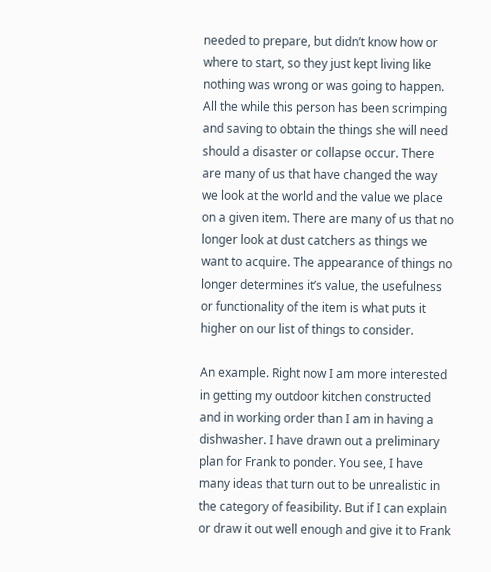needed to prepare, but didn’t know how or where to start, so they just kept living like nothing was wrong or was going to happen. All the while this person has been scrimping and saving to obtain the things she will need should a disaster or collapse occur. There are many of us that have changed the way we look at the world and the value we place on a given item. There are many of us that no longer look at dust catchers as things we want to acquire. The appearance of things no longer determines it’s value, the usefulness or functionality of the item is what puts it higher on our list of things to consider.

An example. Right now I am more interested in getting my outdoor kitchen constructed and in working order than I am in having a dishwasher. I have drawn out a preliminary plan for Frank to ponder. You see, I have many ideas that turn out to be unrealistic in the category of feasibility. But if I can explain or draw it out well enough and give it to Frank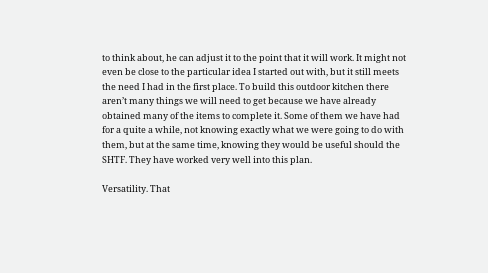to think about, he can adjust it to the point that it will work. It might not even be close to the particular idea I started out with, but it still meets the need I had in the first place. To build this outdoor kitchen there aren’t many things we will need to get because we have already obtained many of the items to complete it. Some of them we have had for a quite a while, not knowing exactly what we were going to do with them, but at the same time, knowing they would be useful should the SHTF. They have worked very well into this plan.

Versatility. That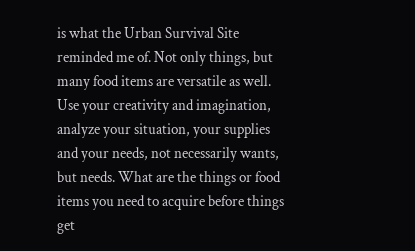is what the Urban Survival Site reminded me of. Not only things, but many food items are versatile as well. Use your creativity and imagination, analyze your situation, your supplies and your needs, not necessarily wants, but needs. What are the things or food items you need to acquire before things get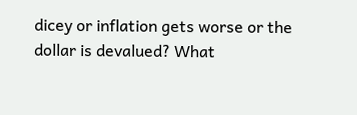dicey or inflation gets worse or the dollar is devalued? What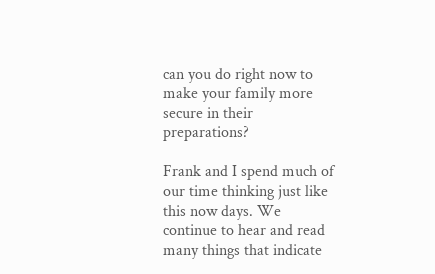can you do right now to make your family more secure in their preparations?

Frank and I spend much of our time thinking just like this now days. We continue to hear and read many things that indicate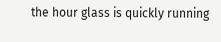the hour glass is quickly running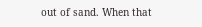out of sand. When that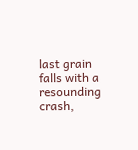last grain falls with a resounding crash,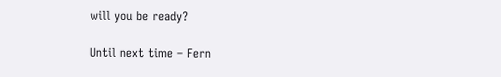will you be ready?

Until next time – Fern